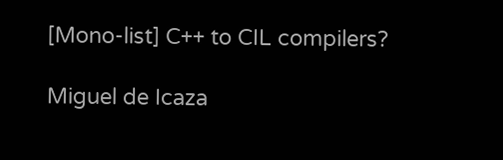[Mono-list] C++ to CIL compilers?

Miguel de Icaza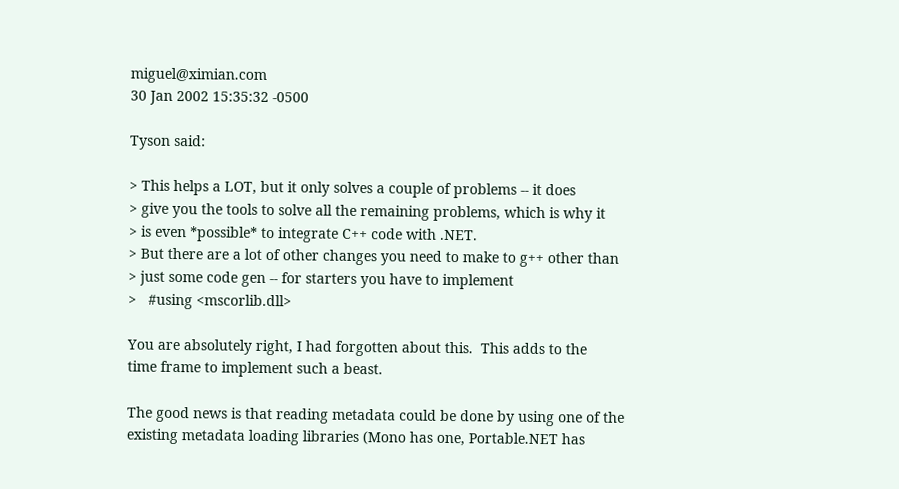miguel@ximian.com
30 Jan 2002 15:35:32 -0500

Tyson said:

> This helps a LOT, but it only solves a couple of problems -- it does
> give you the tools to solve all the remaining problems, which is why it
> is even *possible* to integrate C++ code with .NET.
> But there are a lot of other changes you need to make to g++ other than
> just some code gen -- for starters you have to implement
>   #using <mscorlib.dll>

You are absolutely right, I had forgotten about this.  This adds to the
time frame to implement such a beast.

The good news is that reading metadata could be done by using one of the
existing metadata loading libraries (Mono has one, Portable.NET has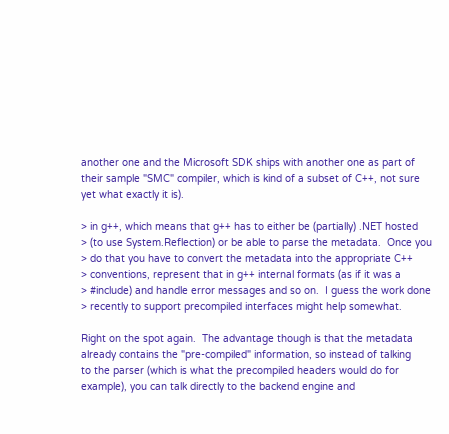another one and the Microsoft SDK ships with another one as part of
their sample "SMC" compiler, which is kind of a subset of C++, not sure
yet what exactly it is).

> in g++, which means that g++ has to either be (partially) .NET hosted
> (to use System.Reflection) or be able to parse the metadata.  Once you
> do that you have to convert the metadata into the appropriate C++
> conventions, represent that in g++ internal formats (as if it was a
> #include) and handle error messages and so on.  I guess the work done
> recently to support precompiled interfaces might help somewhat.

Right on the spot again.  The advantage though is that the metadata
already contains the "pre-compiled" information, so instead of talking
to the parser (which is what the precompiled headers would do for
example), you can talk directly to the backend engine and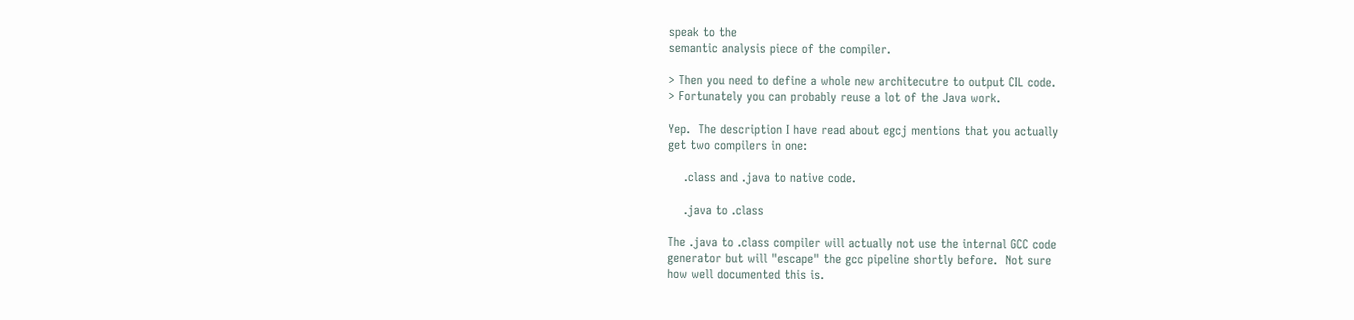speak to the
semantic analysis piece of the compiler.

> Then you need to define a whole new architecutre to output CIL code.
> Fortunately you can probably reuse a lot of the Java work.

Yep.  The description I have read about egcj mentions that you actually
get two compilers in one:

    .class and .java to native code.

    .java to .class

The .java to .class compiler will actually not use the internal GCC code
generator but will "escape" the gcc pipeline shortly before.  Not sure
how well documented this is.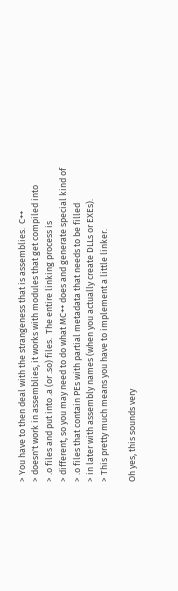> You have to then deal with the strangeness that is assemblies.  C++
> doesn't work in assemblies, it works with modules that get compiled into
> .o files and put into .a (or .so) files.  The entire linking process is
> different, so you may need to do what MC++ does and generate special kind of
> .o files that contain PEs with partial metadata that needs to be filled
> in later with assembly names (when you actually create DLLs or EXEs).
> This pretty much means you have to implement a little linker.

Oh yes, this sounds very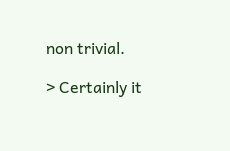non trivial.

> Certainly it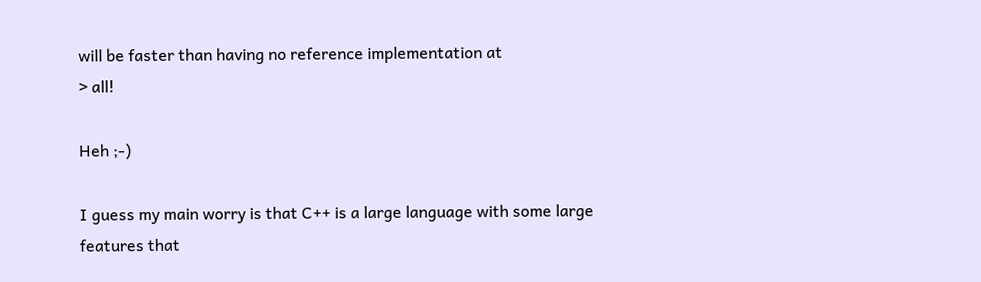will be faster than having no reference implementation at
> all!

Heh ;-)

I guess my main worry is that C++ is a large language with some large
features that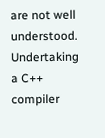are not well understood.   Undertaking a C++ compiler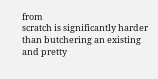from
scratch is significantly harder than butchering an existing and pretty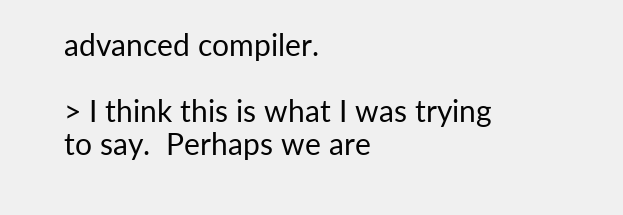advanced compiler.

> I think this is what I was trying to say.  Perhaps we are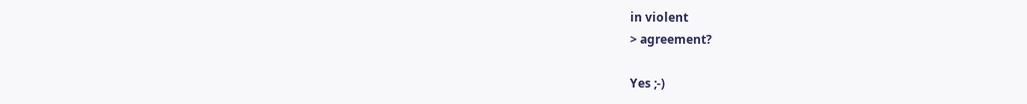in violent
> agreement?

Yes ;-)